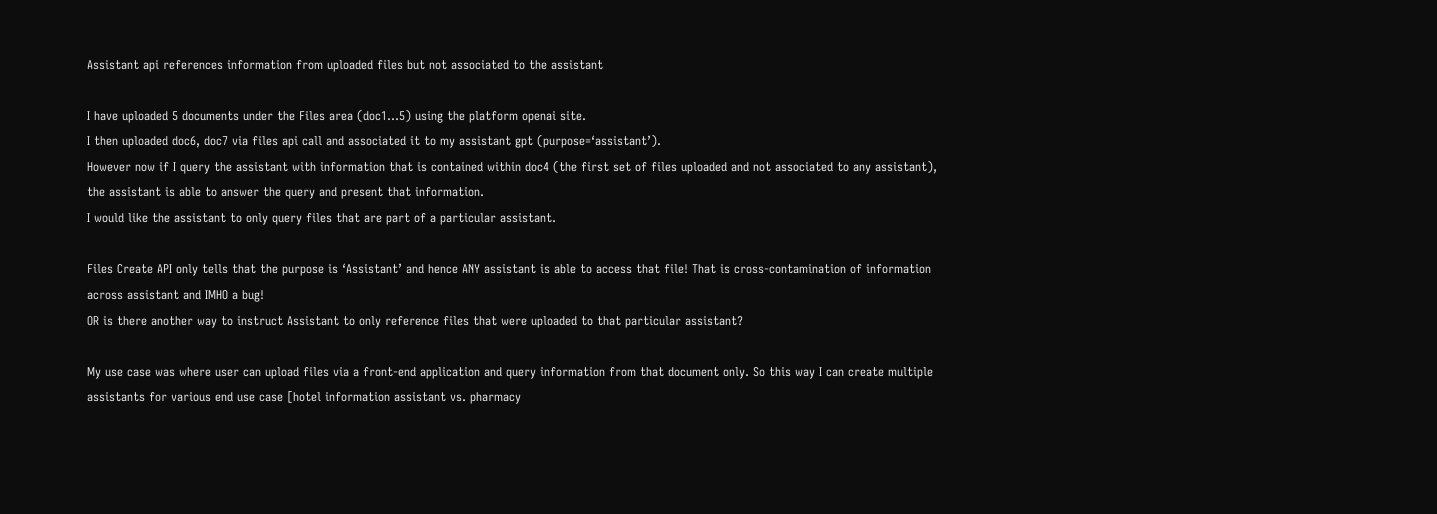Assistant api references information from uploaded files but not associated to the assistant

I have uploaded 5 documents under the Files area (doc1…5) using the platform openai site.
I then uploaded doc6, doc7 via files api call and associated it to my assistant gpt (purpose=‘assistant’).
However now if I query the assistant with information that is contained within doc4 (the first set of files uploaded and not associated to any assistant), the assistant is able to answer the query and present that information.
I would like the assistant to only query files that are part of a particular assistant.

Files Create API only tells that the purpose is ‘Assistant’ and hence ANY assistant is able to access that file! That is cross-contamination of information across assistant and IMHO a bug!
OR is there another way to instruct Assistant to only reference files that were uploaded to that particular assistant?

My use case was where user can upload files via a front-end application and query information from that document only. So this way I can create multiple assistants for various end use case [hotel information assistant vs. pharmacy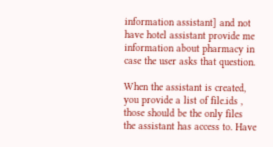information assistant] and not have hotel assistant provide me information about pharmacy in case the user asks that question.

When the assistant is created, you provide a list of file.ids , those should be the only files the assistant has access to. Have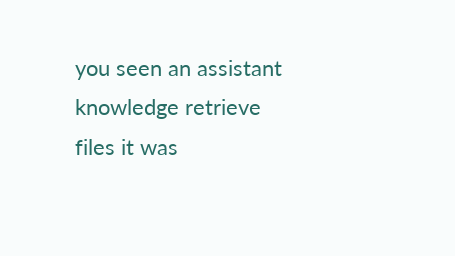you seen an assistant knowledge retrieve files it was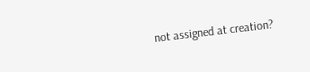not assigned at creation?